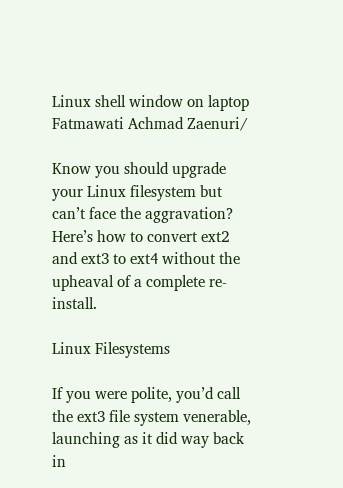Linux shell window on laptop
Fatmawati Achmad Zaenuri/

Know you should upgrade your Linux filesystem but can’t face the aggravation? Here’s how to convert ext2 and ext3 to ext4 without the upheaval of a complete re-install.

Linux Filesystems

If you were polite, you’d call the ext3 file system venerable, launching as it did way back in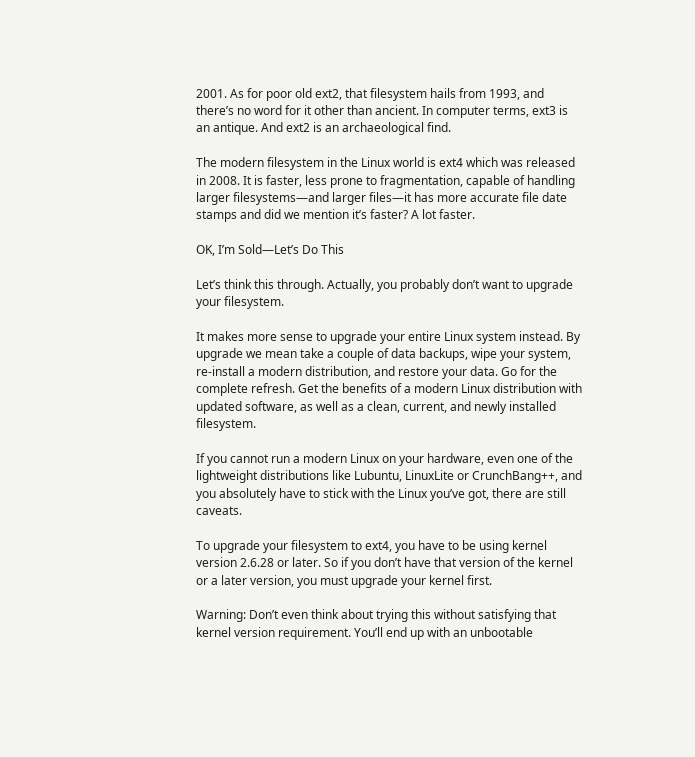2001. As for poor old ext2, that filesystem hails from 1993, and there’s no word for it other than ancient. In computer terms, ext3 is an antique. And ext2 is an archaeological find.

The modern filesystem in the Linux world is ext4 which was released in 2008. It is faster, less prone to fragmentation, capable of handling larger filesystems—and larger files—it has more accurate file date stamps and did we mention it’s faster? A lot faster.

OK, I’m Sold—Let’s Do This

Let’s think this through. Actually, you probably don’t want to upgrade your filesystem.

It makes more sense to upgrade your entire Linux system instead. By upgrade we mean take a couple of data backups, wipe your system, re-install a modern distribution, and restore your data. Go for the complete refresh. Get the benefits of a modern Linux distribution with updated software, as well as a clean, current, and newly installed filesystem.

If you cannot run a modern Linux on your hardware, even one of the lightweight distributions like Lubuntu, LinuxLite or CrunchBang++, and you absolutely have to stick with the Linux you’ve got, there are still caveats.

To upgrade your filesystem to ext4, you have to be using kernel version 2.6.28 or later. So if you don’t have that version of the kernel or a later version, you must upgrade your kernel first.

Warning: Don’t even think about trying this without satisfying that kernel version requirement. You’ll end up with an unbootable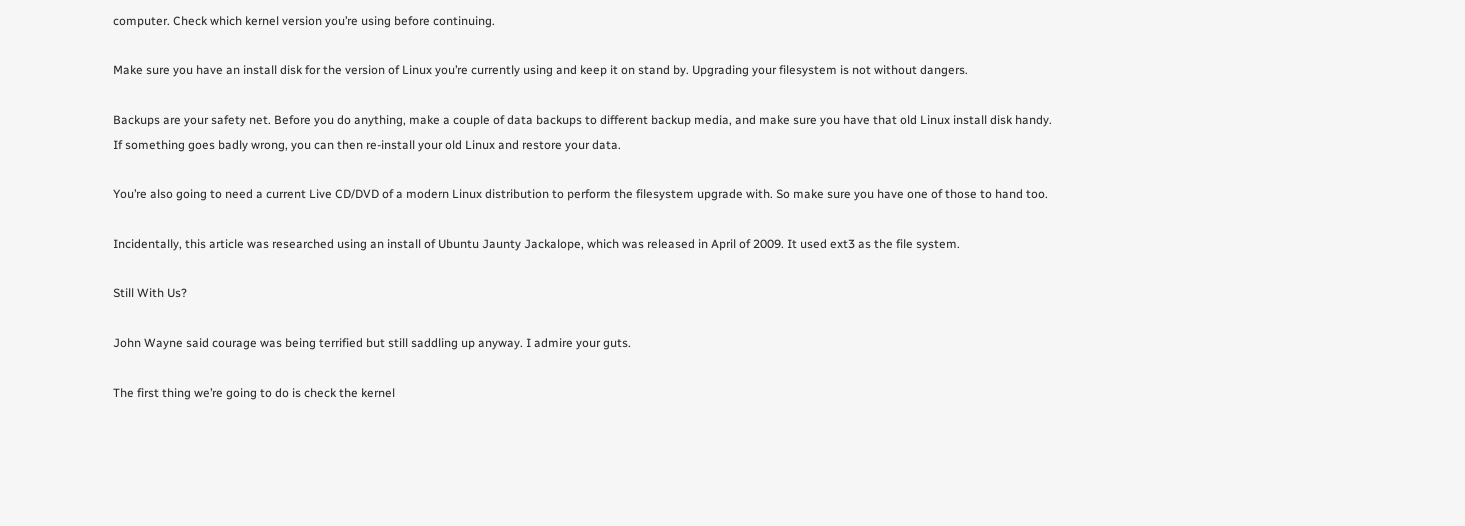computer. Check which kernel version you’re using before continuing.

Make sure you have an install disk for the version of Linux you’re currently using and keep it on stand by. Upgrading your filesystem is not without dangers.

Backups are your safety net. Before you do anything, make a couple of data backups to different backup media, and make sure you have that old Linux install disk handy. If something goes badly wrong, you can then re-install your old Linux and restore your data.

You’re also going to need a current Live CD/DVD of a modern Linux distribution to perform the filesystem upgrade with. So make sure you have one of those to hand too.

Incidentally, this article was researched using an install of Ubuntu Jaunty Jackalope, which was released in April of 2009. It used ext3 as the file system.

Still With Us?

John Wayne said courage was being terrified but still saddling up anyway. I admire your guts.

The first thing we’re going to do is check the kernel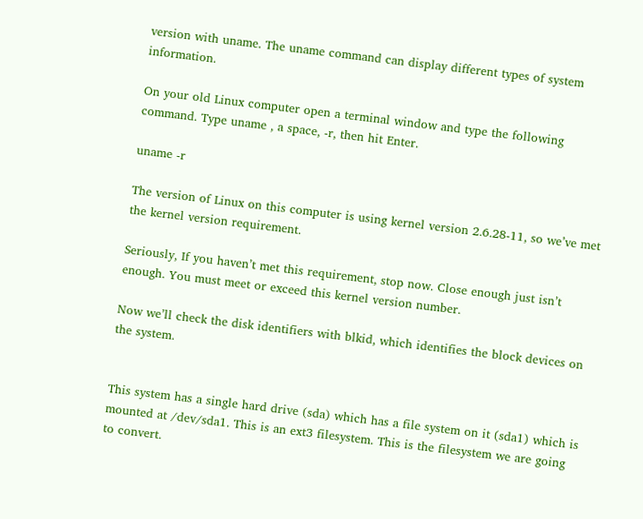version with uname. The uname command can display different types of system information.

On your old Linux computer open a terminal window and type the following command. Type uname , a space, -r, then hit Enter.

uname -r

The version of Linux on this computer is using kernel version 2.6.28-11, so we’ve met the kernel version requirement.

Seriously, If you haven’t met this requirement, stop now. Close enough just isn’t enough. You must meet or exceed this kernel version number.

Now we’ll check the disk identifiers with blkid, which identifies the block devices on the system.


This system has a single hard drive (sda) which has a file system on it (sda1) which is mounted at /dev/sda1. This is an ext3 filesystem. This is the filesystem we are going to convert.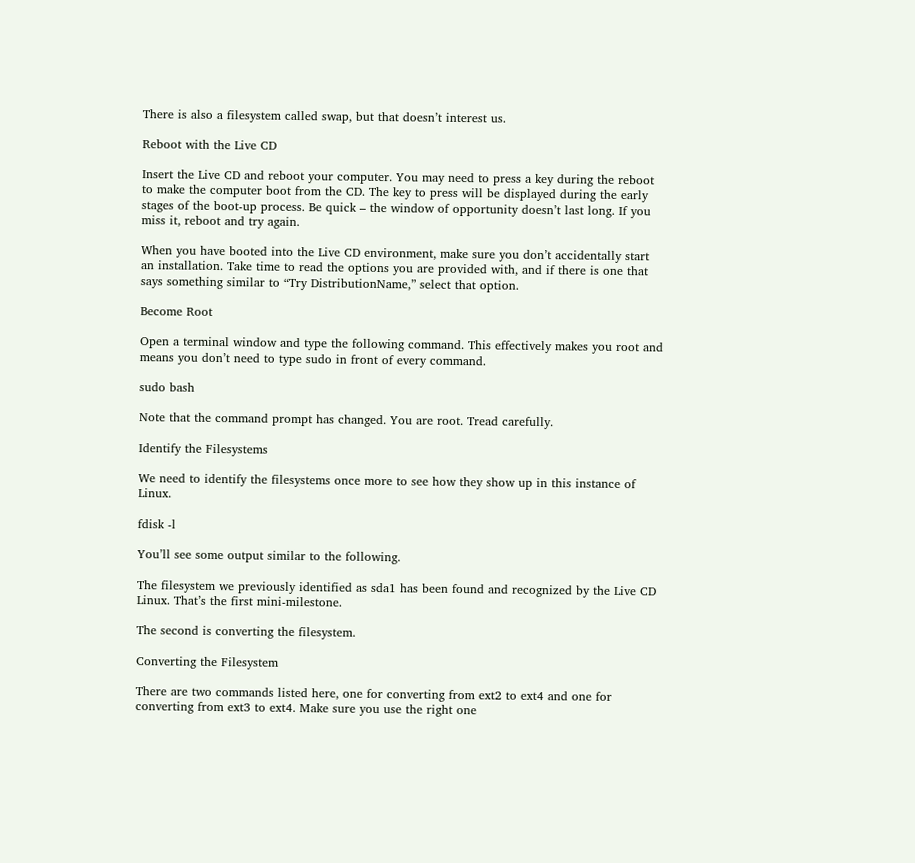There is also a filesystem called swap, but that doesn’t interest us.

Reboot with the Live CD

Insert the Live CD and reboot your computer. You may need to press a key during the reboot to make the computer boot from the CD. The key to press will be displayed during the early stages of the boot-up process. Be quick – the window of opportunity doesn’t last long. If you miss it, reboot and try again.

When you have booted into the Live CD environment, make sure you don’t accidentally start an installation. Take time to read the options you are provided with, and if there is one that says something similar to “Try DistributionName,” select that option.

Become Root

Open a terminal window and type the following command. This effectively makes you root and means you don’t need to type sudo in front of every command.

sudo bash

Note that the command prompt has changed. You are root. Tread carefully.

Identify the Filesystems

We need to identify the filesystems once more to see how they show up in this instance of Linux.

fdisk -l

You’ll see some output similar to the following.

The filesystem we previously identified as sda1 has been found and recognized by the Live CD Linux. That’s the first mini-milestone.

The second is converting the filesystem.

Converting the Filesystem

There are two commands listed here, one for converting from ext2 to ext4 and one for converting from ext3 to ext4. Make sure you use the right one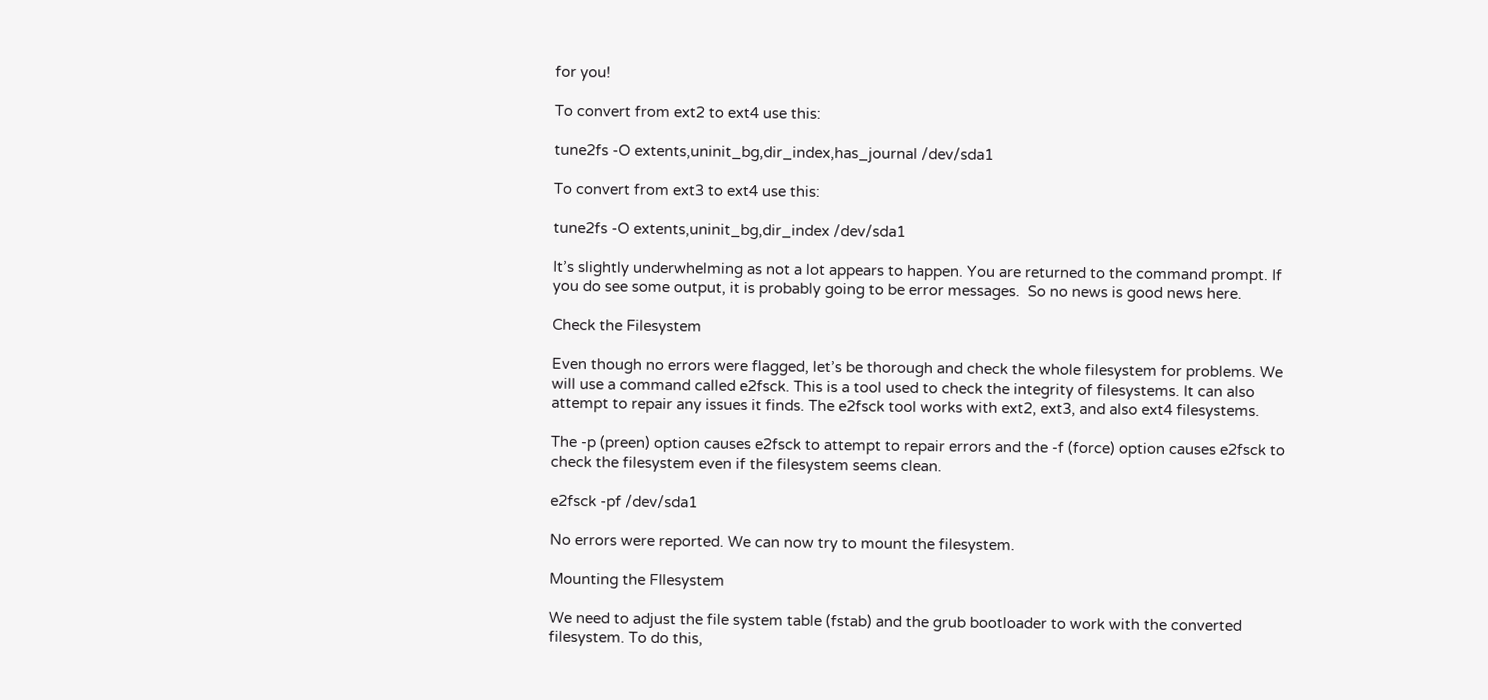for you!

To convert from ext2 to ext4 use this:

tune2fs -O extents,uninit_bg,dir_index,has_journal /dev/sda1

To convert from ext3 to ext4 use this:

tune2fs -O extents,uninit_bg,dir_index /dev/sda1

It’s slightly underwhelming as not a lot appears to happen. You are returned to the command prompt. If you do see some output, it is probably going to be error messages.  So no news is good news here.

Check the Filesystem

Even though no errors were flagged, let’s be thorough and check the whole filesystem for problems. We will use a command called e2fsck. This is a tool used to check the integrity of filesystems. It can also attempt to repair any issues it finds. The e2fsck tool works with ext2, ext3, and also ext4 filesystems.

The -p (preen) option causes e2fsck to attempt to repair errors and the -f (force) option causes e2fsck to check the filesystem even if the filesystem seems clean.

e2fsck -pf /dev/sda1

No errors were reported. We can now try to mount the filesystem.

Mounting the FIlesystem

We need to adjust the file system table (fstab) and the grub bootloader to work with the converted filesystem. To do this,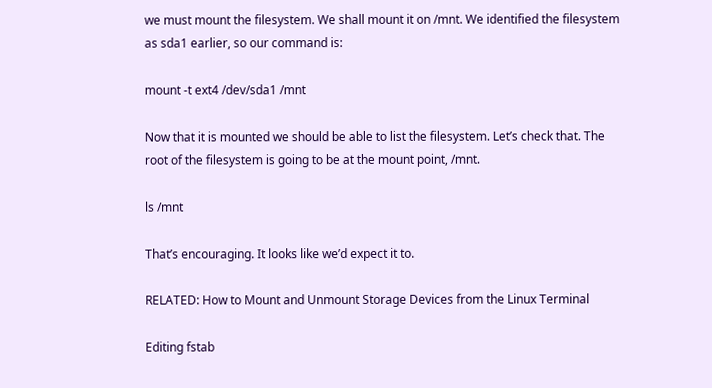we must mount the filesystem. We shall mount it on /mnt. We identified the filesystem as sda1 earlier, so our command is:

mount -t ext4 /dev/sda1 /mnt

Now that it is mounted we should be able to list the filesystem. Let’s check that. The root of the filesystem is going to be at the mount point, /mnt.

ls /mnt

That’s encouraging. It looks like we’d expect it to.

RELATED: How to Mount and Unmount Storage Devices from the Linux Terminal

Editing fstab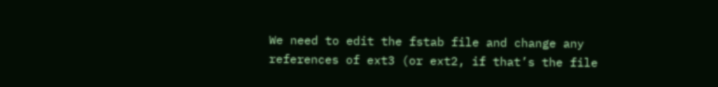We need to edit the fstab file and change any references of ext3 (or ext2, if that’s the file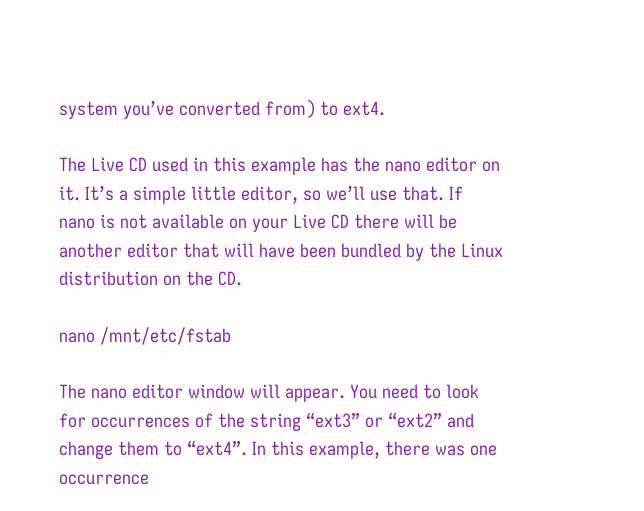system you’ve converted from) to ext4.

The Live CD used in this example has the nano editor on it. It’s a simple little editor, so we’ll use that. If nano is not available on your Live CD there will be another editor that will have been bundled by the Linux distribution on the CD.

nano /mnt/etc/fstab

The nano editor window will appear. You need to look for occurrences of the string “ext3” or “ext2” and change them to “ext4”. In this example, there was one occurrence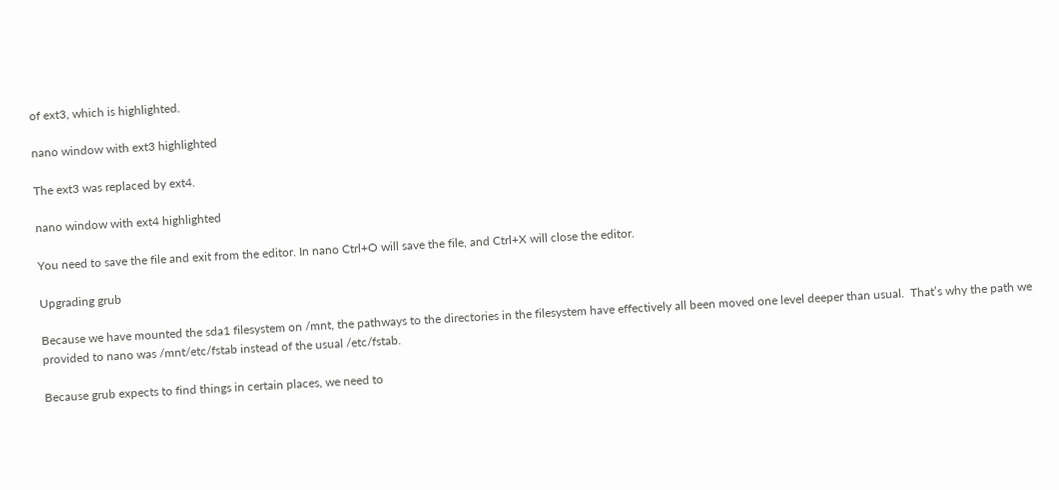of ext3, which is highlighted.

nano window with ext3 highlighted

The ext3 was replaced by ext4.

nano window with ext4 highlighted

You need to save the file and exit from the editor. In nano Ctrl+O will save the file, and Ctrl+X will close the editor.

Upgrading grub

Because we have mounted the sda1 filesystem on /mnt, the pathways to the directories in the filesystem have effectively all been moved one level deeper than usual.  That’s why the path we provided to nano was /mnt/etc/fstab instead of the usual /etc/fstab.

Because grub expects to find things in certain places, we need to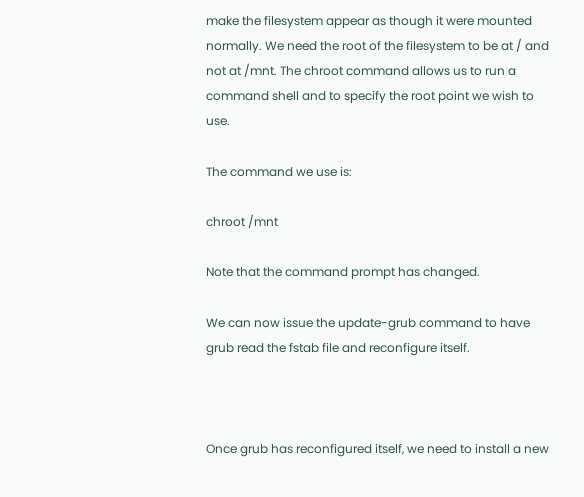make the filesystem appear as though it were mounted normally. We need the root of the filesystem to be at / and not at /mnt. The chroot command allows us to run a command shell and to specify the root point we wish to use.

The command we use is:

chroot /mnt

Note that the command prompt has changed.

We can now issue the update-grub command to have grub read the fstab file and reconfigure itself.



Once grub has reconfigured itself, we need to install a new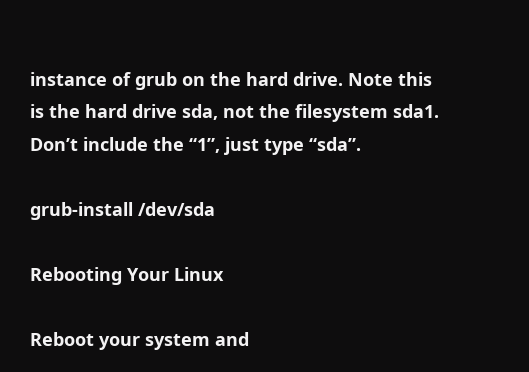instance of grub on the hard drive. Note this is the hard drive sda, not the filesystem sda1. Don’t include the “1”, just type “sda”.

grub-install /dev/sda

Rebooting Your Linux

Reboot your system and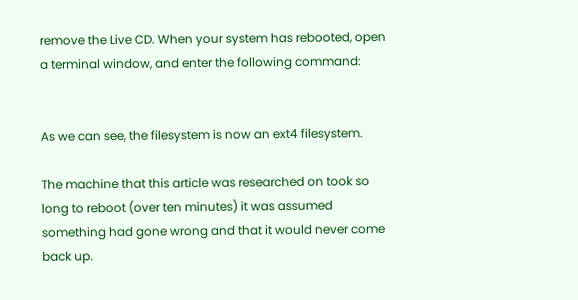remove the Live CD. When your system has rebooted, open a terminal window, and enter the following command:


As we can see, the filesystem is now an ext4 filesystem.

The machine that this article was researched on took so long to reboot (over ten minutes) it was assumed something had gone wrong and that it would never come back up.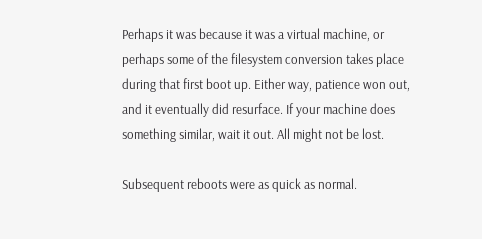Perhaps it was because it was a virtual machine, or perhaps some of the filesystem conversion takes place during that first boot up. Either way, patience won out, and it eventually did resurface. If your machine does something similar, wait it out. All might not be lost.

Subsequent reboots were as quick as normal.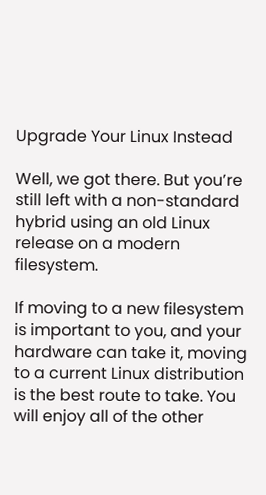Upgrade Your Linux Instead

Well, we got there. But you’re still left with a non-standard hybrid using an old Linux release on a modern filesystem.

If moving to a new filesystem is important to you, and your hardware can take it, moving to a current Linux distribution is the best route to take. You will enjoy all of the other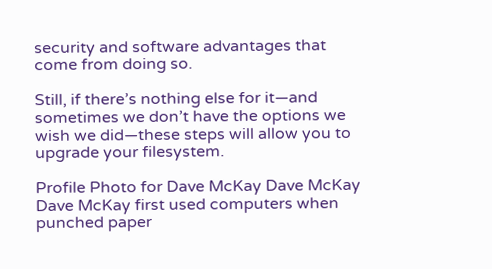security and software advantages that come from doing so.

Still, if there’s nothing else for it—and sometimes we don’t have the options we wish we did—these steps will allow you to upgrade your filesystem.

Profile Photo for Dave McKay Dave McKay
Dave McKay first used computers when punched paper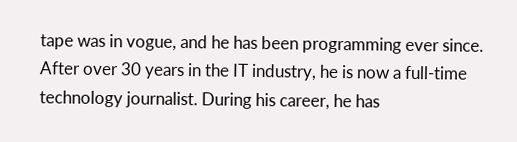tape was in vogue, and he has been programming ever since. After over 30 years in the IT industry, he is now a full-time technology journalist. During his career, he has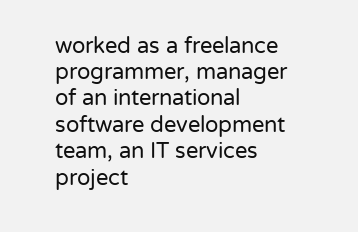worked as a freelance programmer, manager of an international software development team, an IT services project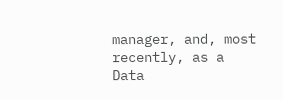manager, and, most recently, as a Data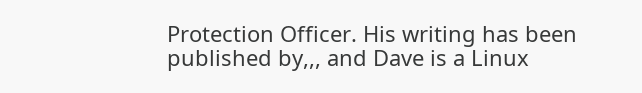Protection Officer. His writing has been published by,,, and Dave is a Linux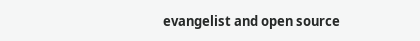evangelist and open source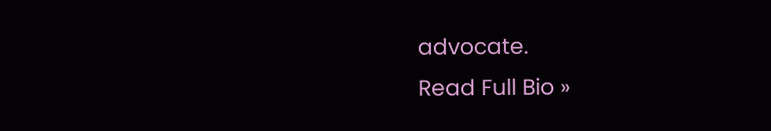advocate.
Read Full Bio »